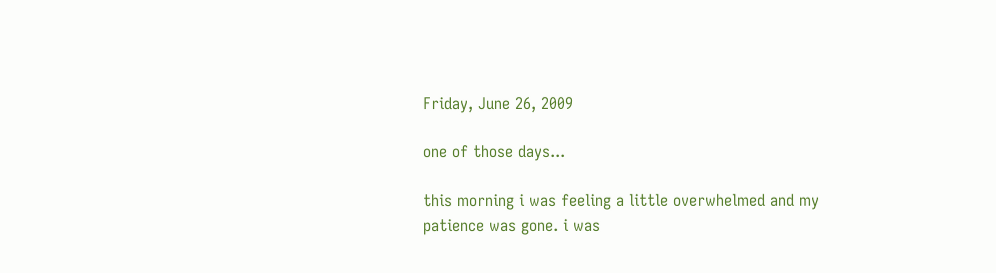Friday, June 26, 2009

one of those days...

this morning i was feeling a little overwhelmed and my patience was gone. i was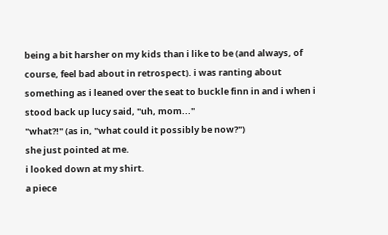being a bit harsher on my kids than i like to be (and always, of course, feel bad about in retrospect). i was ranting about something as i leaned over the seat to buckle finn in and i when i stood back up lucy said, "uh, mom..."
"what?!" (as in, "what could it possibly be now?")
she just pointed at me.
i looked down at my shirt.
a piece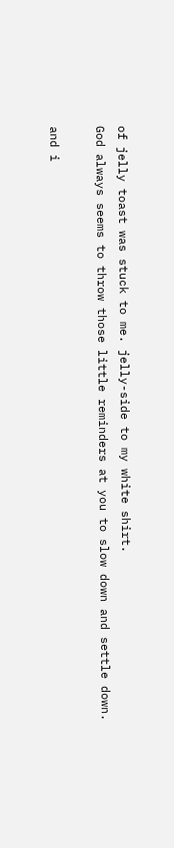of jelly toast was stuck to me. jelly-side to my white shirt.
God always seems to throw those little reminders at you to slow down and settle down.

and i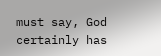must say, God certainly has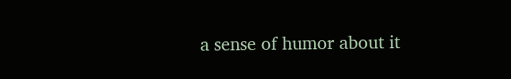a sense of humor about it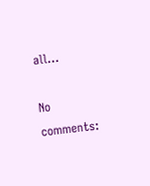all...

No comments: